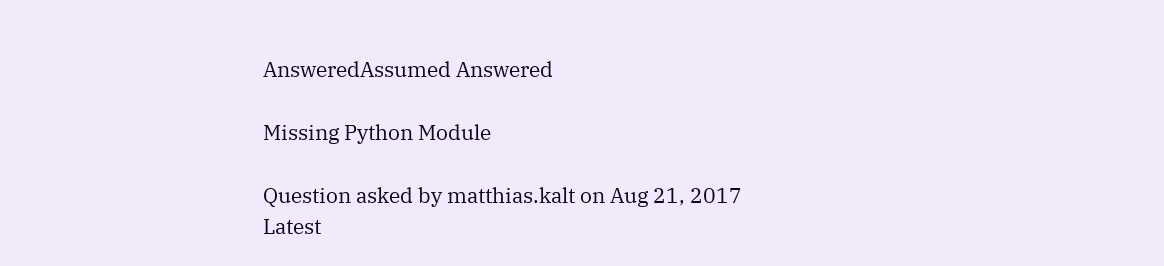AnsweredAssumed Answered

Missing Python Module

Question asked by matthias.kalt on Aug 21, 2017
Latest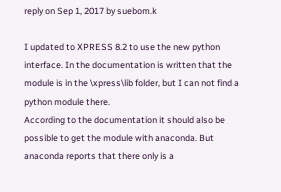reply on Sep 1, 2017 by suebom.k

I updated to XPRESS 8.2 to use the new python interface. In the documentation is written that the module is in the \xpress\lib folder, but I can not find a python module there.
According to the documentation it should also be possible to get the module with anaconda. But anaconda reports that there only is a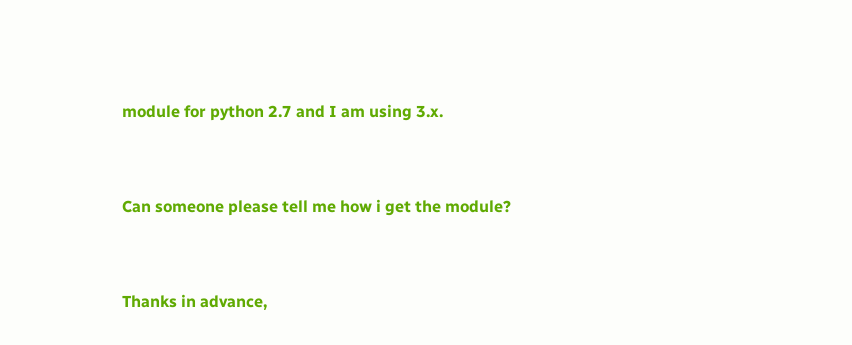module for python 2.7 and I am using 3.x.


Can someone please tell me how i get the module?


Thanks in advance,